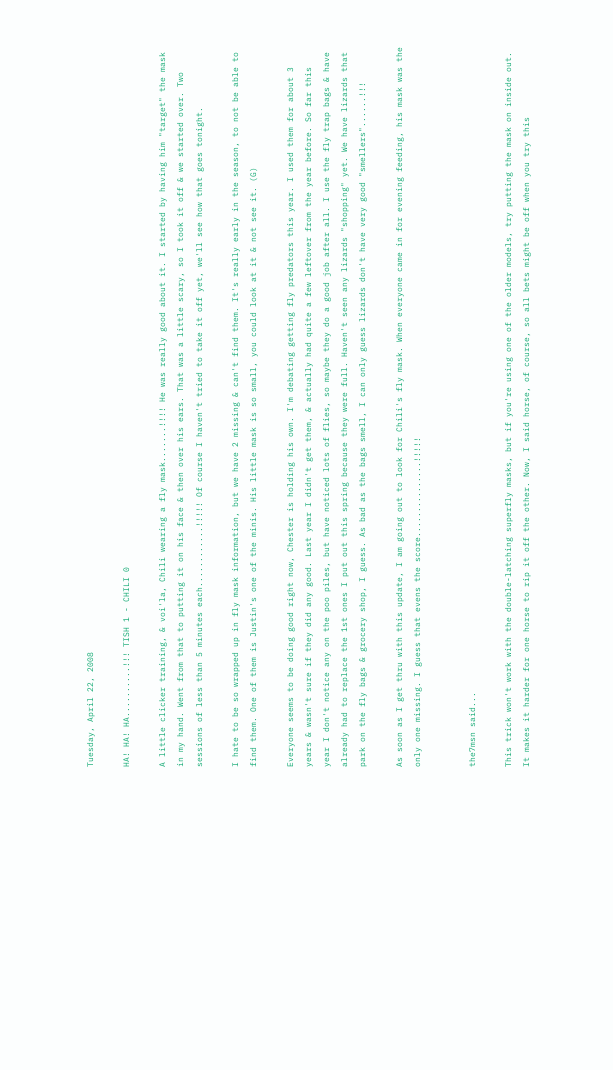Tuesday, April 22, 2008

HA! HA! HA..........!!! TISH 1 - CHILI 0

A little clicker training, & voi'la, Chili wearing a fly mask.......!!!! He was really good about it. I started by having him "target" the mask in my hand. Went from that to putting it on his face & then over his ears. That was a little scary, so I took it off & we started over. Two sessions of less than 5 minutes each............!!!!! Of course I haven't tried to take it off yet, we'll see how that goes tonight.

I hate to be so wrapped up in fly mask information, but we have 2 missing & can't find them. It's really early in the season, to not be able to find them. One of them is Justin's one of the minis. His little mask is so small, you could look at it & not see it. (G)

Everyone seems to be doing good right now, Chester is holding his own. I'm debating getting fly predators this year. I used them for about 3 years & wasn't sure if they did any good. Last year I didn't get them, & actually had quite a few leftover from the year before. So far this year I don't notice any on the poo piles, but have noticed lots of flies, so maybe they do a good job after all. I use the fly trap bags & have already had to replace the 1st ones I put out this spring because they were full. Haven't seen any lizards "shopping" yet. We have lizards that park on the fly bags & grocery shop, I guess. As bad as the bags smell, I can only guess lizards don't have very good "smellers"......!!!

As soon as I get thru with this update, I am going out to look for Chili's fly mask. When everyone came in for evening feeding, his mask was the only one missing. I guess that evens the score...............!!!!!


the7msn said...

This trick won't work with the double-latching superfly masks, but if you're using one of the older models, try putting the mask on inside out. It makes it harder for one horse to rip it off the other. Now, I said horse, of course, so all bets might be off when you try this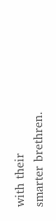with their smarter brethren.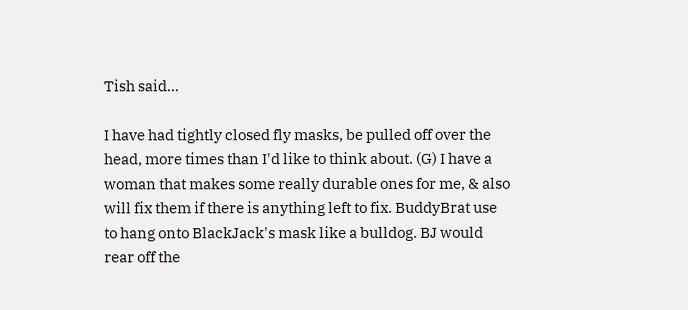Tish said...

I have had tightly closed fly masks, be pulled off over the head, more times than I'd like to think about. (G) I have a woman that makes some really durable ones for me, & also will fix them if there is anything left to fix. BuddyBrat use to hang onto BlackJack's mask like a bulldog. BJ would rear off the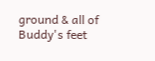ground & all of Buddy's feet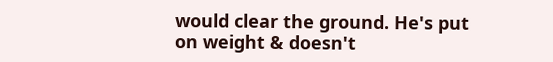would clear the ground. He's put on weight & doesn't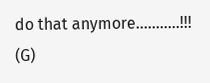do that anymore...........!!! (G)